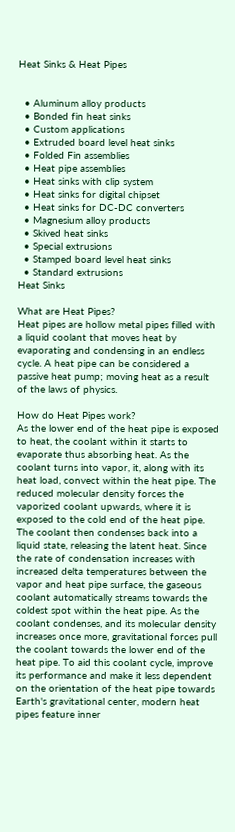Heat Sinks & Heat Pipes


  • Aluminum alloy products
  • Bonded fin heat sinks
  • Custom applications
  • Extruded board level heat sinks
  • Folded Fin assemblies
  • Heat pipe assemblies
  • Heat sinks with clip system
  • Heat sinks for digital chipset
  • Heat sinks for DC-DC converters
  • Magnesium alloy products
  • Skived heat sinks
  • Special extrusions
  • Stamped board level heat sinks
  • Standard extrusions
Heat Sinks

What are Heat Pipes?
Heat pipes are hollow metal pipes filled with a liquid coolant that moves heat by evaporating and condensing in an endless cycle. A heat pipe can be considered a passive heat pump; moving heat as a result of the laws of physics.

How do Heat Pipes work?
As the lower end of the heat pipe is exposed to heat, the coolant within it starts to evaporate thus absorbing heat. As the coolant turns into vapor, it, along with its heat load, convect within the heat pipe. The reduced molecular density forces the vaporized coolant upwards, where it is exposed to the cold end of the heat pipe. The coolant then condenses back into a liquid state, releasing the latent heat. Since the rate of condensation increases with increased delta temperatures between the vapor and heat pipe surface, the gaseous coolant automatically streams towards the coldest spot within the heat pipe. As the coolant condenses, and its molecular density increases once more, gravitational forces pull the coolant towards the lower end of the heat pipe. To aid this coolant cycle, improve its performance and make it less dependent on the orientation of the heat pipe towards Earth's gravitational center, modern heat pipes feature inner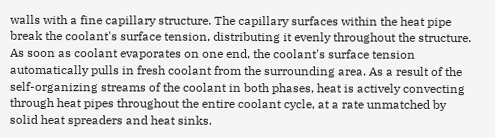walls with a fine capillary structure. The capillary surfaces within the heat pipe break the coolant's surface tension, distributing it evenly throughout the structure. As soon as coolant evaporates on one end, the coolant's surface tension automatically pulls in fresh coolant from the surrounding area. As a result of the self-organizing streams of the coolant in both phases, heat is actively convecting through heat pipes throughout the entire coolant cycle, at a rate unmatched by solid heat spreaders and heat sinks.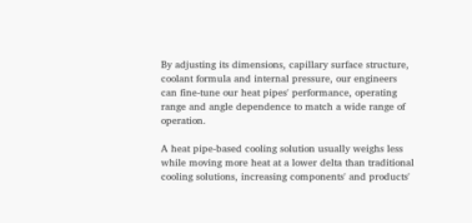By adjusting its dimensions, capillary surface structure, coolant formula and internal pressure, our engineers can fine-tune our heat pipes' performance, operating range and angle dependence to match a wide range of operation.

A heat pipe-based cooling solution usually weighs less while moving more heat at a lower delta than traditional cooling solutions, increasing components' and products'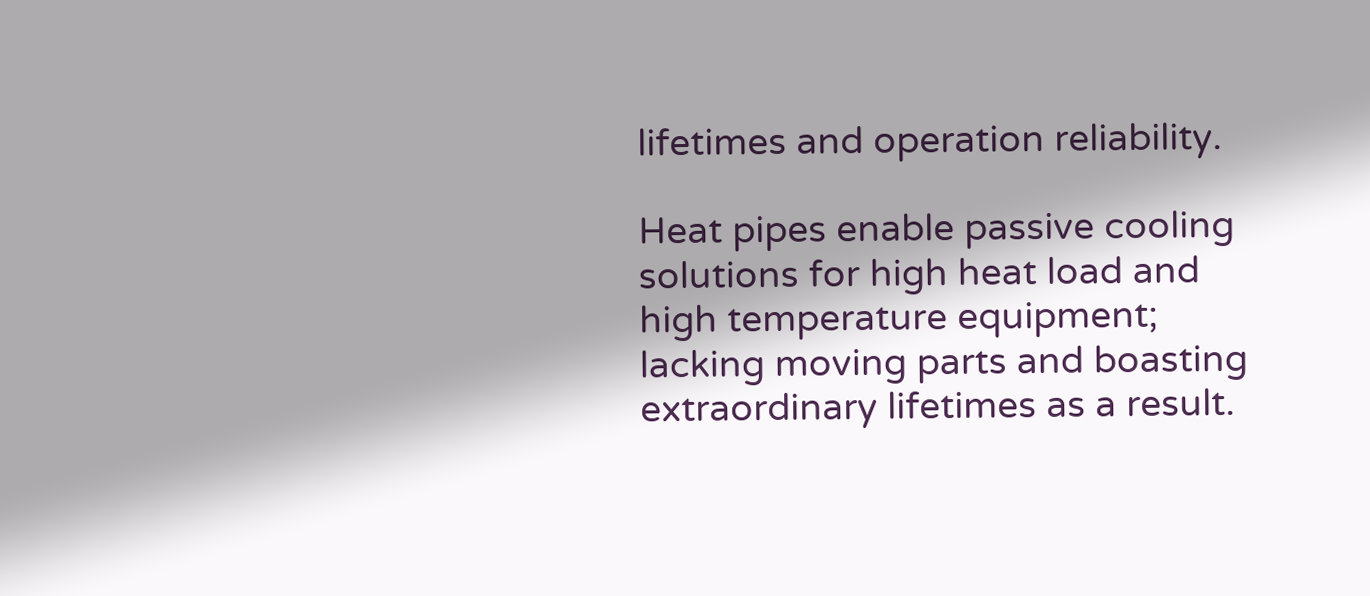lifetimes and operation reliability.

Heat pipes enable passive cooling solutions for high heat load and high temperature equipment; lacking moving parts and boasting extraordinary lifetimes as a result.